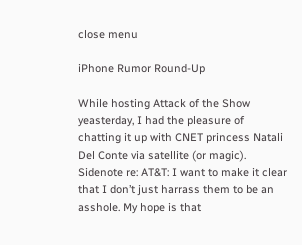close menu

iPhone Rumor Round-Up

While hosting Attack of the Show yeasterday, I had the pleasure of chatting it up with CNET princess Natali Del Conte via satellite (or magic). Sidenote re: AT&T: I want to make it clear that I don’t just harrass them to be an asshole. My hope is that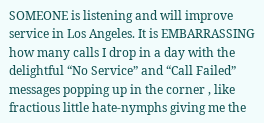SOMEONE is listening and will improve service in Los Angeles. It is EMBARRASSING how many calls I drop in a day with the delightful “No Service” and “Call Failed” messages popping up in the corner , like fractious little hate-nymphs giving me the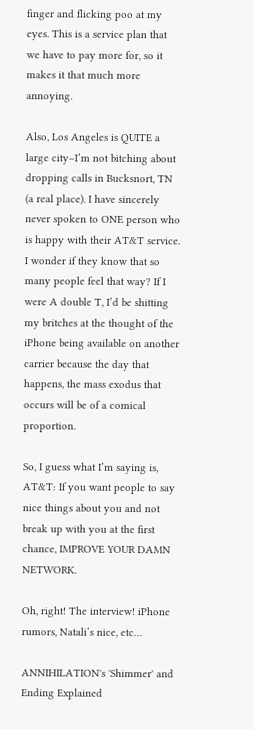finger and flicking poo at my eyes. This is a service plan that we have to pay more for, so it makes it that much more annoying.

Also, Los Angeles is QUITE a large city–I’m not bitching about dropping calls in Bucksnort, TN (a real place). I have sincerely never spoken to ONE person who is happy with their AT&T service. I wonder if they know that so many people feel that way? If I were A double T, I’d be shitting my britches at the thought of the iPhone being available on another carrier because the day that happens, the mass exodus that occurs will be of a comical proportion.

So, I guess what I’m saying is, AT&T: If you want people to say nice things about you and not break up with you at the first chance, IMPROVE YOUR DAMN NETWORK.

Oh, right! The interview! iPhone rumors, Natali’s nice, etc…

ANNIHILATION's 'Shimmer' and Ending Explained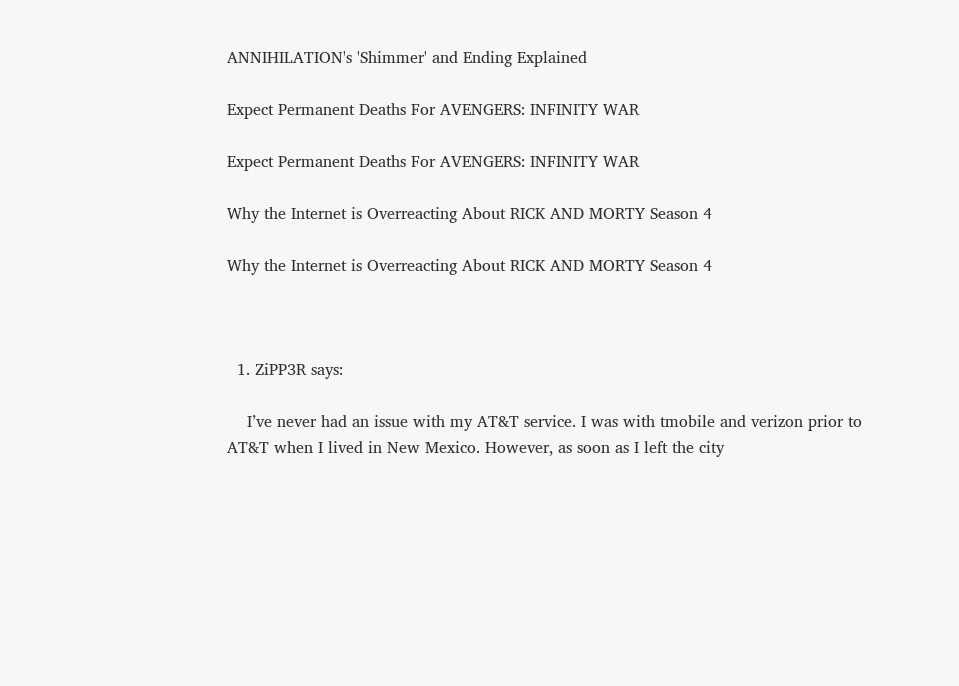ANNIHILATION's 'Shimmer' and Ending Explained

Expect Permanent Deaths For AVENGERS: INFINITY WAR

Expect Permanent Deaths For AVENGERS: INFINITY WAR

Why the Internet is Overreacting About RICK AND MORTY Season 4

Why the Internet is Overreacting About RICK AND MORTY Season 4



  1. ZiPP3R says:

    I’ve never had an issue with my AT&T service. I was with tmobile and verizon prior to AT&T when I lived in New Mexico. However, as soon as I left the city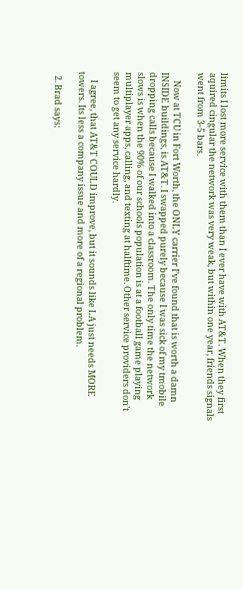limits I lost more service with them than I ever have with AT&T. When they first aquired cingular the network was very weak, but within one year, friends signals went from 3-5 bars.

    Now at TCU in Fort Worth, the ONLY carrier I’ve found that is worth a damn INSIDE buildings, is AT&T. I swapped purely because I was sick of my tmobile dropping calls because I walked into a classroom. The only time the network slows is when the 90% of our schools population is at a football game playing multiplayer apps, calling, and texting at halftime. Other service providers don’t seem to get any service hardly.

    I agree, that AT&T COULD improve, but it sounds like LA just needs MORE towers. Its less a company issue and more of a regional problem.

  2. Brad says: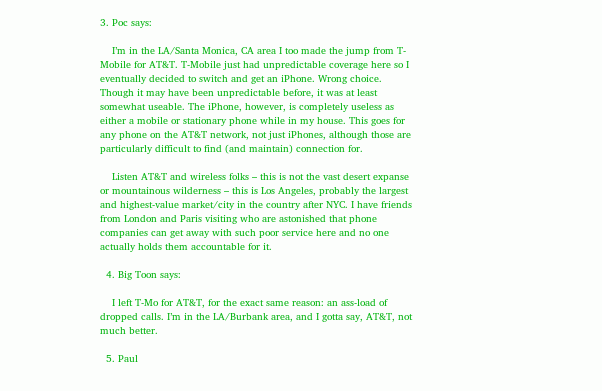3. Poc says:

    I’m in the LA/Santa Monica, CA area I too made the jump from T-Mobile for AT&T. T-Mobile just had unpredictable coverage here so I eventually decided to switch and get an iPhone. Wrong choice. Though it may have been unpredictable before, it was at least somewhat useable. The iPhone, however, is completely useless as either a mobile or stationary phone while in my house. This goes for any phone on the AT&T network, not just iPhones, although those are particularly difficult to find (and maintain) connection for.

    Listen AT&T and wireless folks – this is not the vast desert expanse or mountainous wilderness – this is Los Angeles, probably the largest and highest-value market/city in the country after NYC. I have friends from London and Paris visiting who are astonished that phone companies can get away with such poor service here and no one actually holds them accountable for it.

  4. Big Toon says:

    I left T-Mo for AT&T, for the exact same reason: an ass-load of dropped calls. I’m in the LA/Burbank area, and I gotta say, AT&T, not much better.

  5. Paul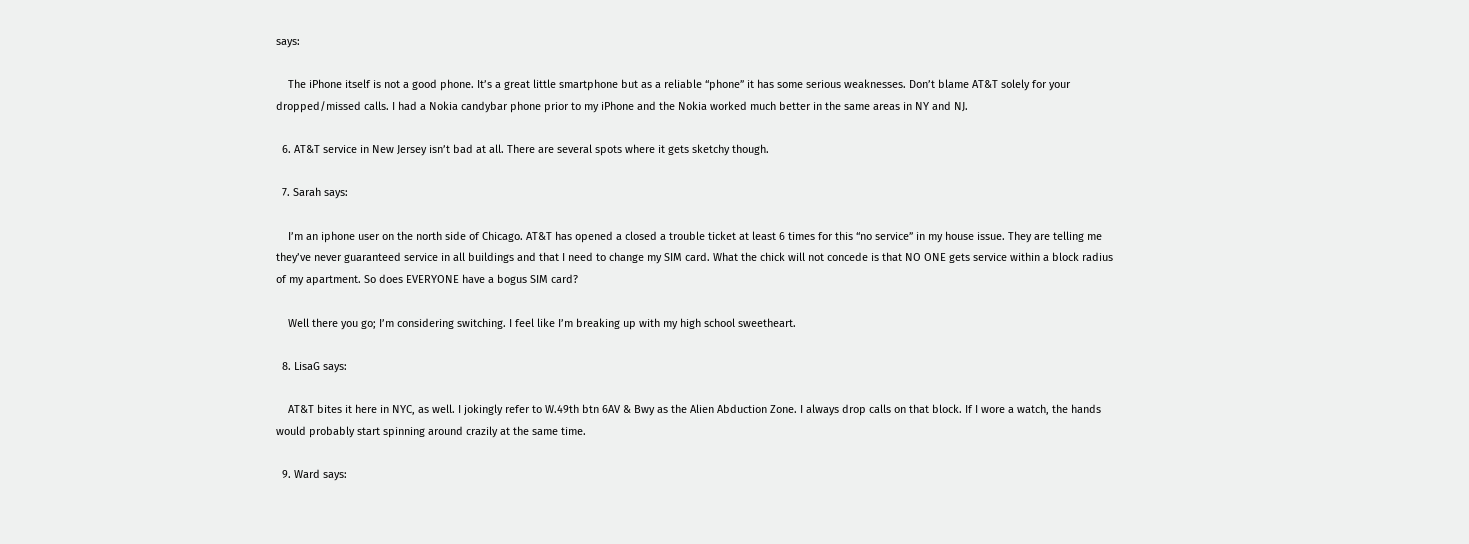says:

    The iPhone itself is not a good phone. It’s a great little smartphone but as a reliable “phone” it has some serious weaknesses. Don’t blame AT&T solely for your dropped/missed calls. I had a Nokia candybar phone prior to my iPhone and the Nokia worked much better in the same areas in NY and NJ.

  6. AT&T service in New Jersey isn’t bad at all. There are several spots where it gets sketchy though.

  7. Sarah says:

    I’m an iphone user on the north side of Chicago. AT&T has opened a closed a trouble ticket at least 6 times for this “no service” in my house issue. They are telling me they’ve never guaranteed service in all buildings and that I need to change my SIM card. What the chick will not concede is that NO ONE gets service within a block radius of my apartment. So does EVERYONE have a bogus SIM card?

    Well there you go; I’m considering switching. I feel like I’m breaking up with my high school sweetheart.

  8. LisaG says:

    AT&T bites it here in NYC, as well. I jokingly refer to W.49th btn 6AV & Bwy as the Alien Abduction Zone. I always drop calls on that block. If I wore a watch, the hands would probably start spinning around crazily at the same time.

  9. Ward says: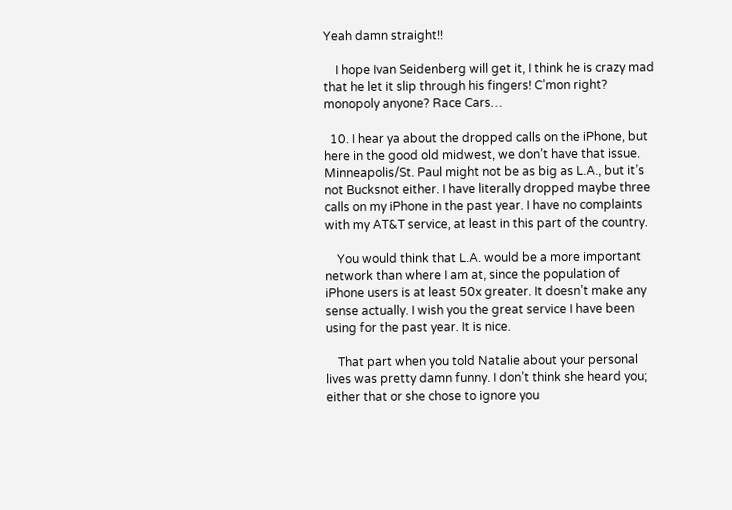Yeah damn straight!!

    I hope Ivan Seidenberg will get it, I think he is crazy mad that he let it slip through his fingers! C’mon right? monopoly anyone? Race Cars…

  10. I hear ya about the dropped calls on the iPhone, but here in the good old midwest, we don’t have that issue. Minneapolis/St. Paul might not be as big as L.A., but it’s not Bucksnot either. I have literally dropped maybe three calls on my iPhone in the past year. I have no complaints with my AT&T service, at least in this part of the country.

    You would think that L.A. would be a more important network than where I am at, since the population of iPhone users is at least 50x greater. It doesn’t make any sense actually. I wish you the great service I have been using for the past year. It is nice.

    That part when you told Natalie about your personal lives was pretty damn funny. I don’t think she heard you; either that or she chose to ignore you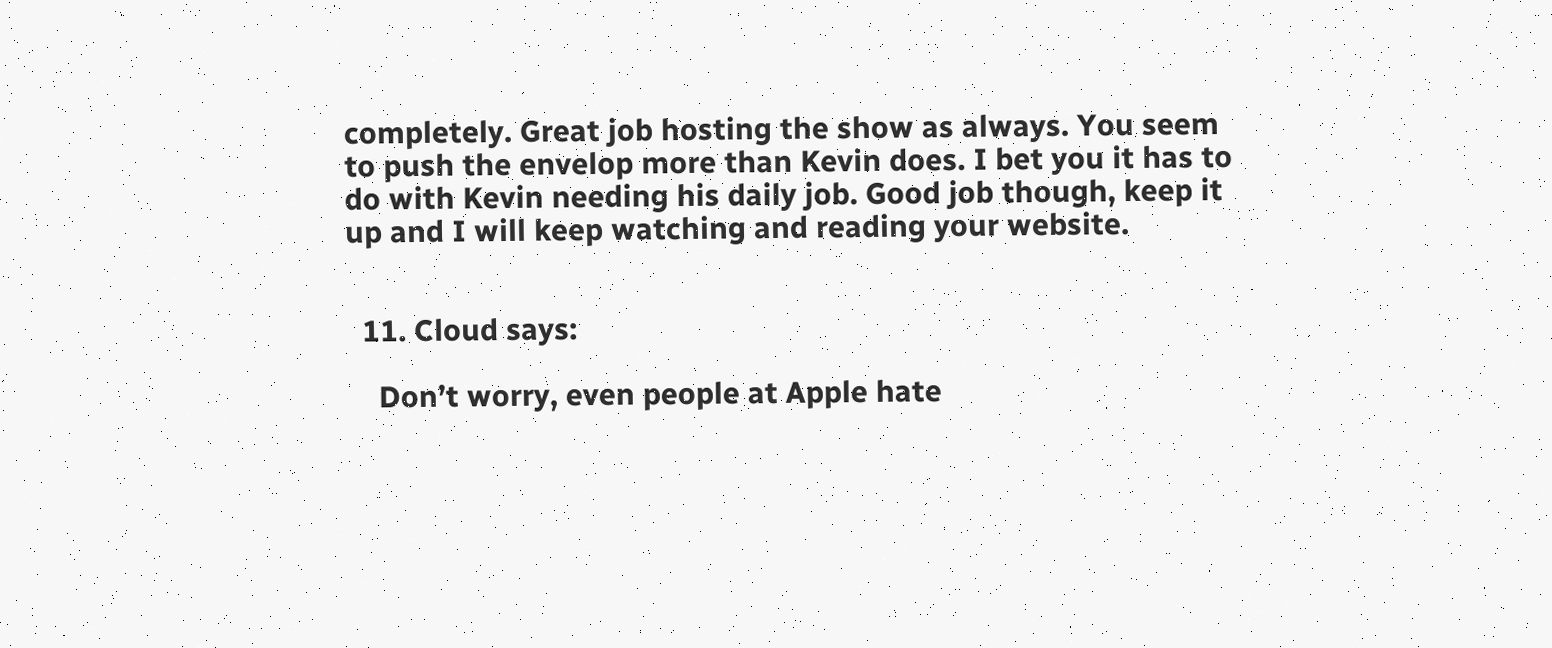completely. Great job hosting the show as always. You seem to push the envelop more than Kevin does. I bet you it has to do with Kevin needing his daily job. Good job though, keep it up and I will keep watching and reading your website.


  11. Cloud says:

    Don’t worry, even people at Apple hate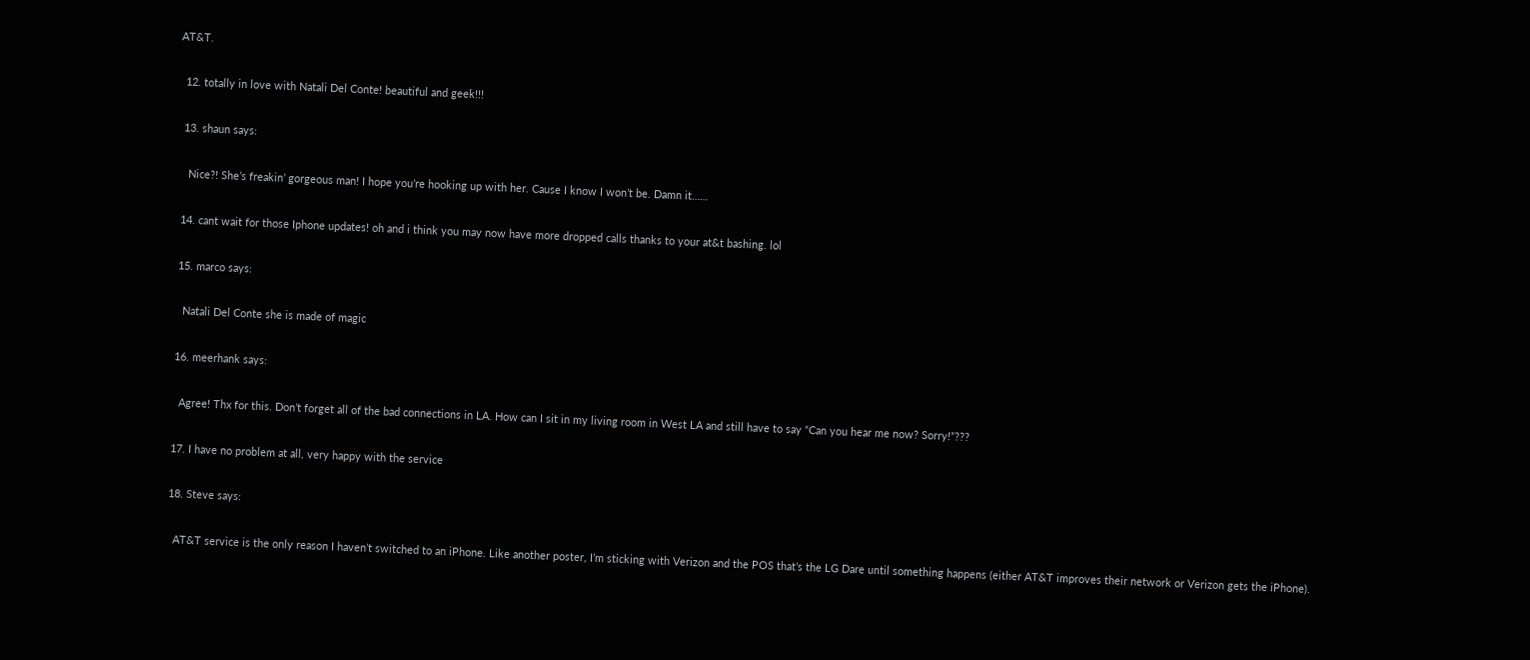AT&T.

  12. totally in love with Natali Del Conte! beautiful and geek!!!

  13. shaun says:

    Nice?! She’s freakin’ gorgeous man! I hope you’re hooking up with her. Cause I know I won’t be. Damn it……

  14. cant wait for those Iphone updates! oh and i think you may now have more dropped calls thanks to your at&t bashing. lol

  15. marco says:

    Natali Del Conte she is made of magic

  16. meerhank says:

    Agree! Thx for this. Don’t forget all of the bad connections in LA. How can I sit in my living room in West LA and still have to say “Can you hear me now? Sorry!”???

  17. I have no problem at all, very happy with the service

  18. Steve says:

    AT&T service is the only reason I haven’t switched to an iPhone. Like another poster, I’m sticking with Verizon and the POS that’s the LG Dare until something happens (either AT&T improves their network or Verizon gets the iPhone).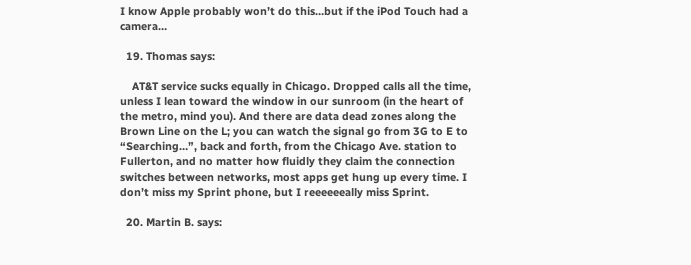I know Apple probably won’t do this…but if the iPod Touch had a camera…

  19. Thomas says:

    AT&T service sucks equally in Chicago. Dropped calls all the time, unless I lean toward the window in our sunroom (in the heart of the metro, mind you). And there are data dead zones along the Brown Line on the L; you can watch the signal go from 3G to E to “Searching…”, back and forth, from the Chicago Ave. station to Fullerton, and no matter how fluidly they claim the connection switches between networks, most apps get hung up every time. I don’t miss my Sprint phone, but I reeeeeeally miss Sprint.

  20. Martin B. says: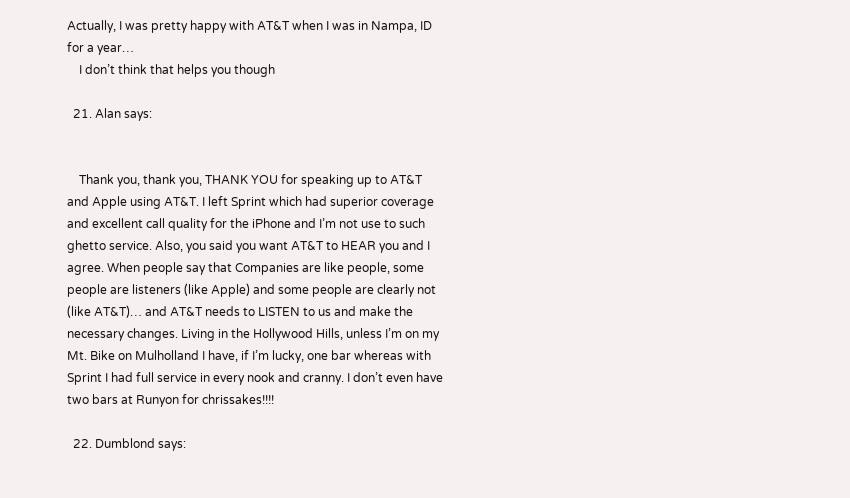Actually, I was pretty happy with AT&T when I was in Nampa, ID for a year…
    I don’t think that helps you though

  21. Alan says:


    Thank you, thank you, THANK YOU for speaking up to AT&T and Apple using AT&T. I left Sprint which had superior coverage and excellent call quality for the iPhone and I’m not use to such ghetto service. Also, you said you want AT&T to HEAR you and I agree. When people say that Companies are like people, some people are listeners (like Apple) and some people are clearly not (like AT&T)… and AT&T needs to LISTEN to us and make the necessary changes. Living in the Hollywood Hills, unless I’m on my Mt. Bike on Mulholland I have, if I’m lucky, one bar whereas with Sprint I had full service in every nook and cranny. I don’t even have two bars at Runyon for chrissakes!!!!

  22. Dumblond says: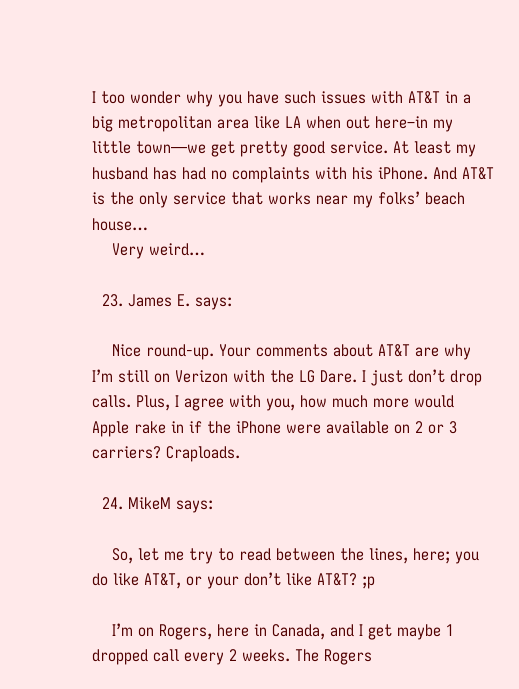I too wonder why you have such issues with AT&T in a big metropolitan area like LA when out here–in my little town—we get pretty good service. At least my husband has had no complaints with his iPhone. And AT&T is the only service that works near my folks’ beach house…
    Very weird…

  23. James E. says:

    Nice round-up. Your comments about AT&T are why I’m still on Verizon with the LG Dare. I just don’t drop calls. Plus, I agree with you, how much more would Apple rake in if the iPhone were available on 2 or 3 carriers? Craploads.

  24. MikeM says:

    So, let me try to read between the lines, here; you do like AT&T, or your don’t like AT&T? ;p

    I’m on Rogers, here in Canada, and I get maybe 1 dropped call every 2 weeks. The Rogers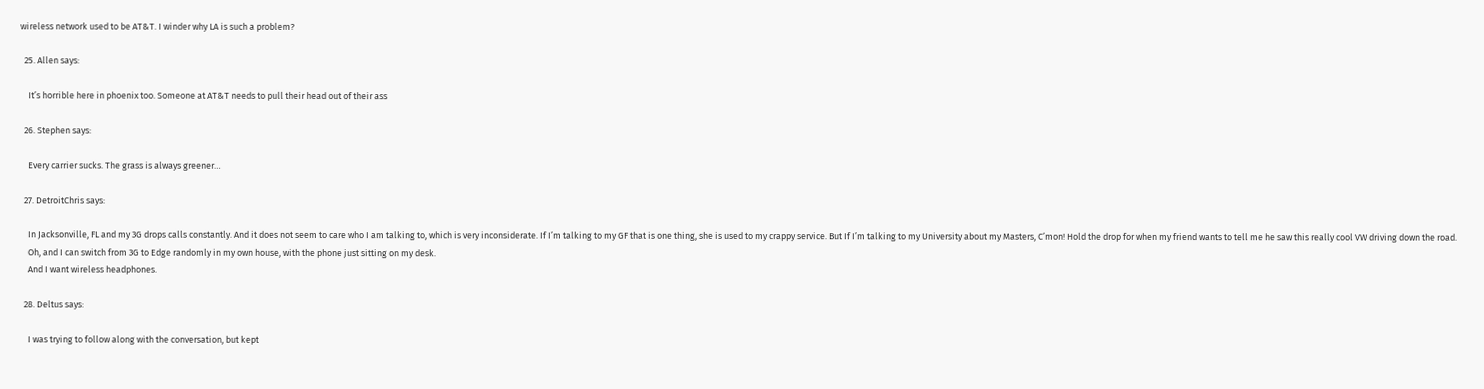wireless network used to be AT&T. I winder why LA is such a problem?

  25. Allen says:

    It’s horrible here in phoenix too. Someone at AT&T needs to pull their head out of their ass

  26. Stephen says:

    Every carrier sucks. The grass is always greener…

  27. DetroitChris says:

    In Jacksonville, FL and my 3G drops calls constantly. And it does not seem to care who I am talking to, which is very inconsiderate. If I’m talking to my GF that is one thing, she is used to my crappy service. But If I’m talking to my University about my Masters, C’mon! Hold the drop for when my friend wants to tell me he saw this really cool VW driving down the road.
    Oh, and I can switch from 3G to Edge randomly in my own house, with the phone just sitting on my desk.
    And I want wireless headphones.

  28. Deltus says:

    I was trying to follow along with the conversation, but kept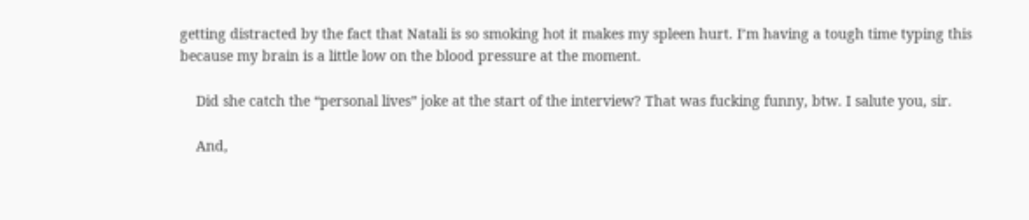getting distracted by the fact that Natali is so smoking hot it makes my spleen hurt. I’m having a tough time typing this because my brain is a little low on the blood pressure at the moment.

    Did she catch the “personal lives” joke at the start of the interview? That was fucking funny, btw. I salute you, sir.

    And,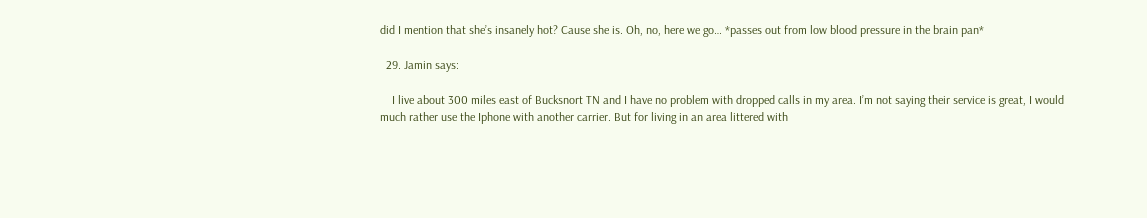did I mention that she’s insanely hot? Cause she is. Oh, no, here we go… *passes out from low blood pressure in the brain pan*

  29. Jamin says:

    I live about 300 miles east of Bucksnort TN and I have no problem with dropped calls in my area. I’m not saying their service is great, I would much rather use the Iphone with another carrier. But for living in an area littered with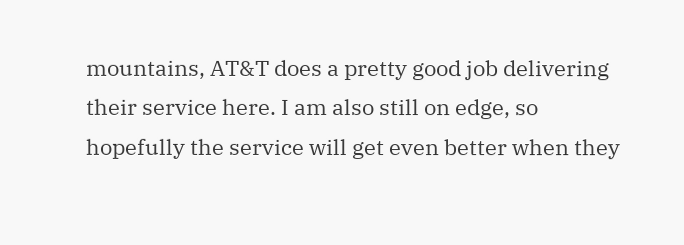mountains, AT&T does a pretty good job delivering their service here. I am also still on edge, so hopefully the service will get even better when they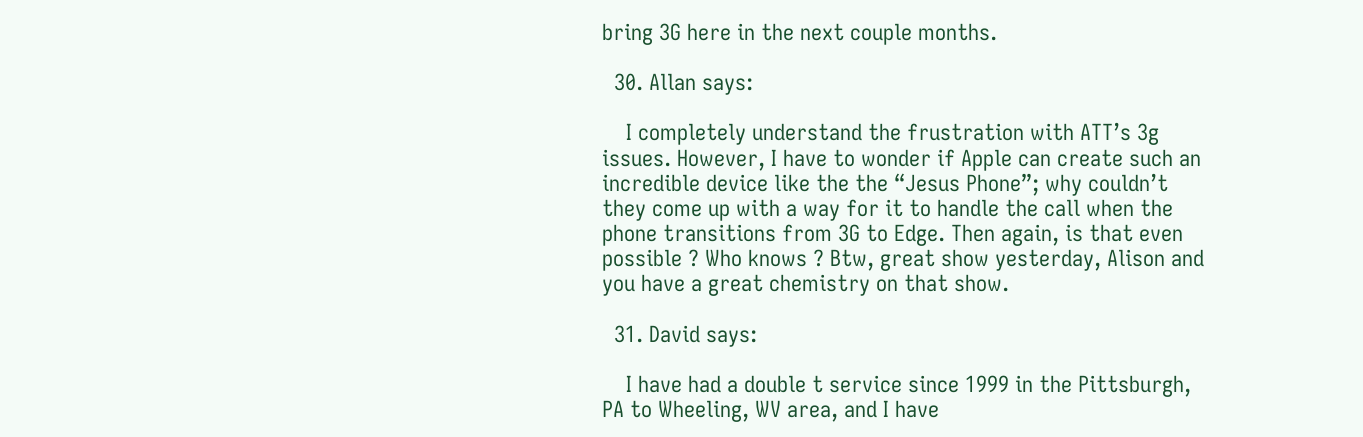bring 3G here in the next couple months.

  30. Allan says:

    I completely understand the frustration with ATT’s 3g issues. However, I have to wonder if Apple can create such an incredible device like the the “Jesus Phone”; why couldn’t they come up with a way for it to handle the call when the phone transitions from 3G to Edge. Then again, is that even possible ? Who knows ? Btw, great show yesterday, Alison and you have a great chemistry on that show.

  31. David says:

    I have had a double t service since 1999 in the Pittsburgh, PA to Wheeling, WV area, and I have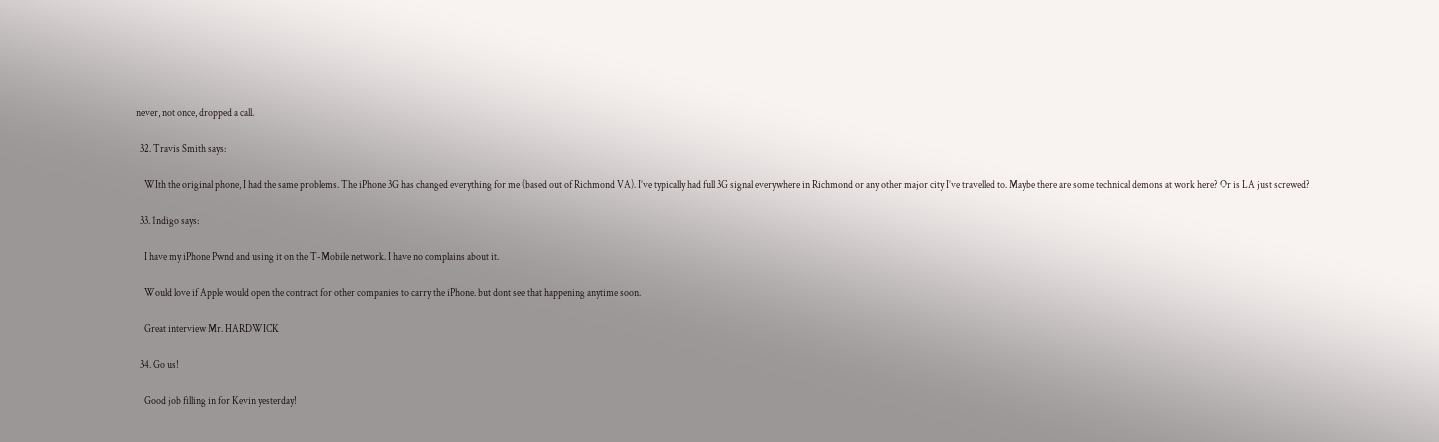never, not once, dropped a call.

  32. Travis Smith says:

    WIth the original phone, I had the same problems. The iPhone 3G has changed everything for me (based out of Richmond VA). I’ve typically had full 3G signal everywhere in Richmond or any other major city I’ve travelled to. Maybe there are some technical demons at work here? Or is LA just screwed?

  33. 1ndigo says:

    I have my iPhone Pwnd and using it on the T-Mobile network. I have no complains about it.

    Would love if Apple would open the contract for other companies to carry the iPhone. but dont see that happening anytime soon.

    Great interview Mr. HARDWICK

  34. Go us!

    Good job filling in for Kevin yesterday!